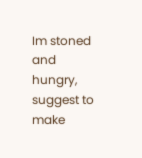Im stoned and hungry, suggest to make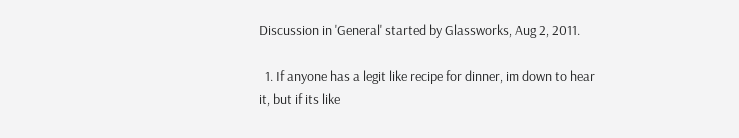Discussion in 'General' started by Glassworks, Aug 2, 2011.

  1. If anyone has a legit like recipe for dinner, im down to hear it, but if its like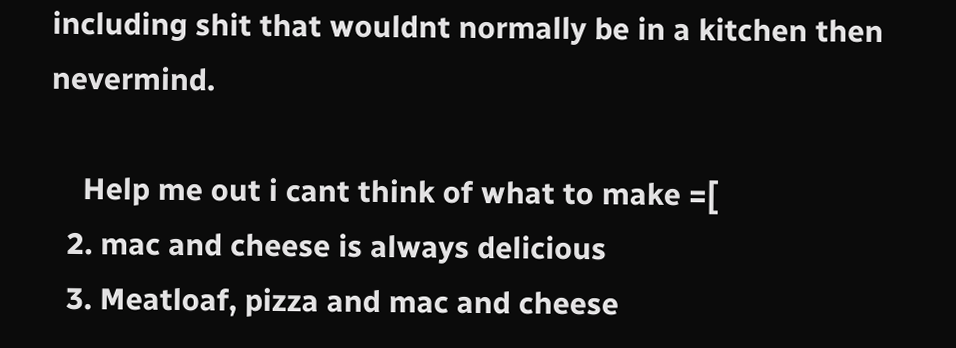including shit that wouldnt normally be in a kitchen then nevermind.

    Help me out i cant think of what to make =[
  2. mac and cheese is always delicious
  3. Meatloaf, pizza and mac and cheese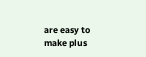are easy to make plus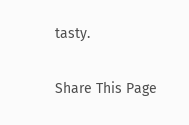tasty.

Share This Page